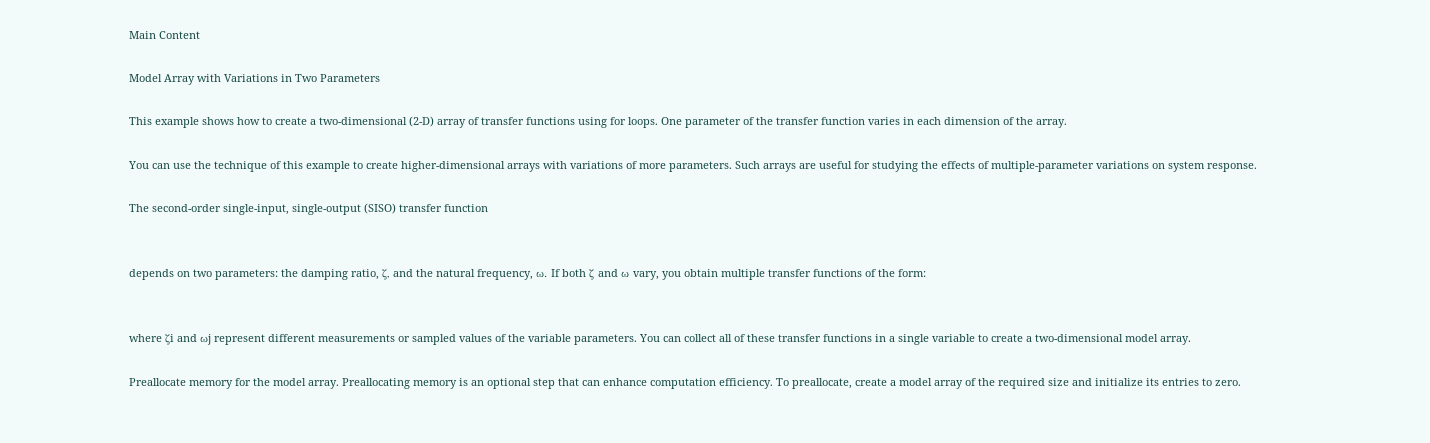Main Content

Model Array with Variations in Two Parameters

This example shows how to create a two-dimensional (2-D) array of transfer functions using for loops. One parameter of the transfer function varies in each dimension of the array.

You can use the technique of this example to create higher-dimensional arrays with variations of more parameters. Such arrays are useful for studying the effects of multiple-parameter variations on system response.

The second-order single-input, single-output (SISO) transfer function


depends on two parameters: the damping ratio, ζ, and the natural frequency, ω. If both ζ and ω vary, you obtain multiple transfer functions of the form:


where ζi and ωj represent different measurements or sampled values of the variable parameters. You can collect all of these transfer functions in a single variable to create a two-dimensional model array.

Preallocate memory for the model array. Preallocating memory is an optional step that can enhance computation efficiency. To preallocate, create a model array of the required size and initialize its entries to zero.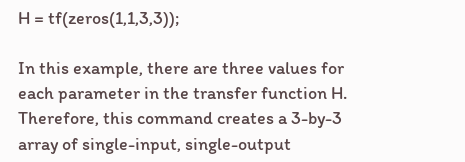H = tf(zeros(1,1,3,3));

In this example, there are three values for each parameter in the transfer function H. Therefore, this command creates a 3-by-3 array of single-input, single-output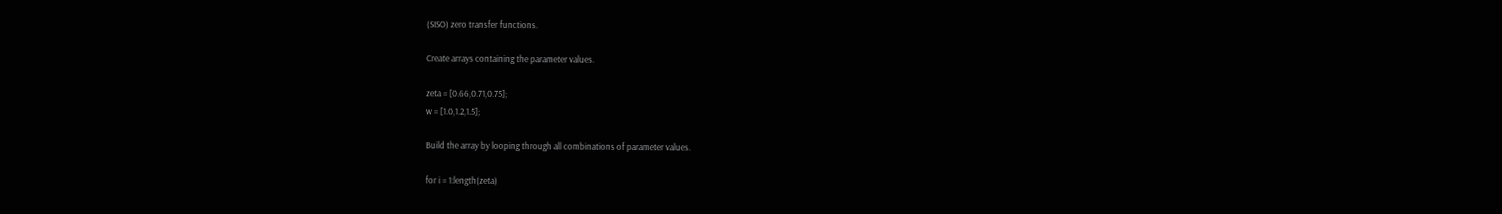(SISO) zero transfer functions.

Create arrays containing the parameter values.

zeta = [0.66,0.71,0.75];
w = [1.0,1.2,1.5];

Build the array by looping through all combinations of parameter values.

for i = 1:length(zeta)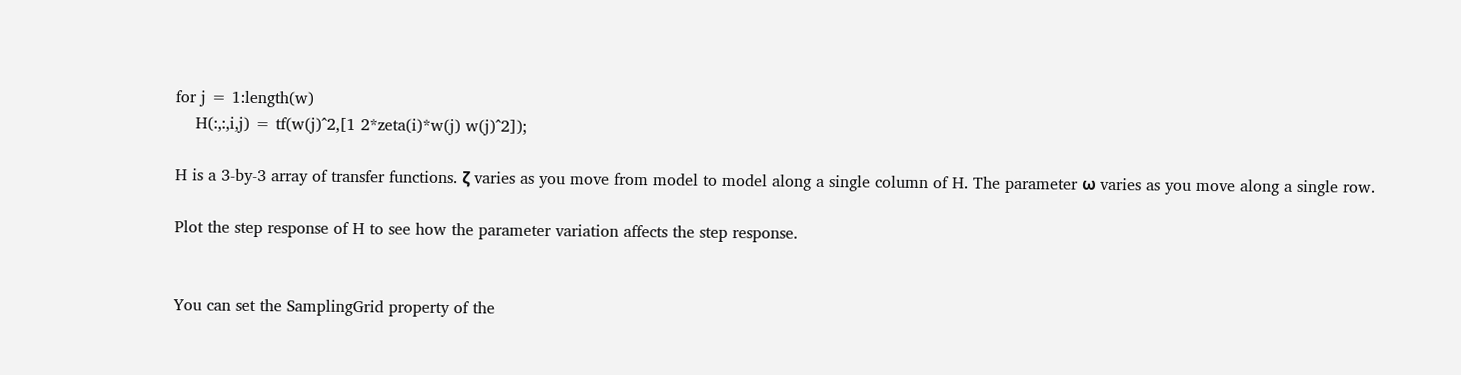for j = 1:length(w)
    H(:,:,i,j) = tf(w(j)^2,[1 2*zeta(i)*w(j) w(j)^2]);

H is a 3-by-3 array of transfer functions. ζ varies as you move from model to model along a single column of H. The parameter ω varies as you move along a single row.

Plot the step response of H to see how the parameter variation affects the step response.


You can set the SamplingGrid property of the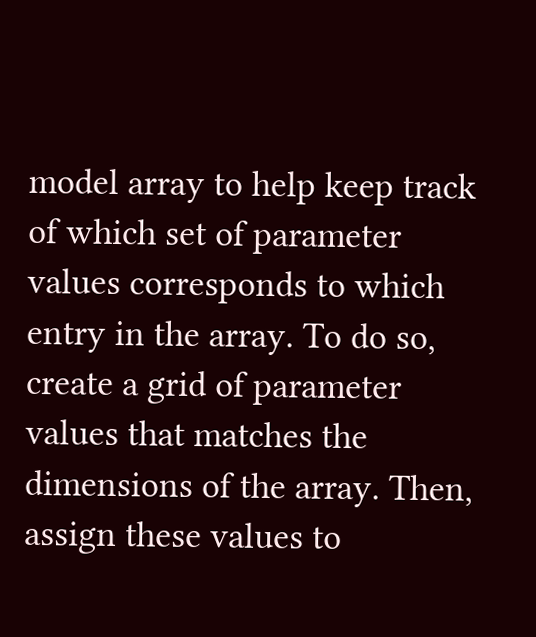model array to help keep track of which set of parameter values corresponds to which entry in the array. To do so, create a grid of parameter values that matches the dimensions of the array. Then, assign these values to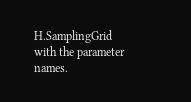H.SamplingGrid with the parameter names.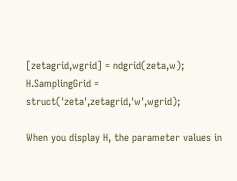[zetagrid,wgrid] = ndgrid(zeta,w);
H.SamplingGrid = struct('zeta',zetagrid,'w',wgrid);

When you display H, the parameter values in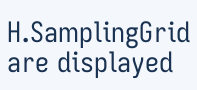H.SamplingGrid are displayed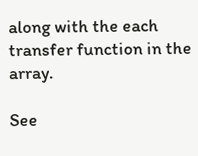along with the each transfer function in the array.

See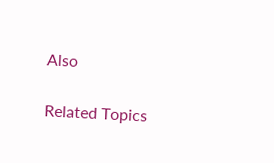Also

Related Topics